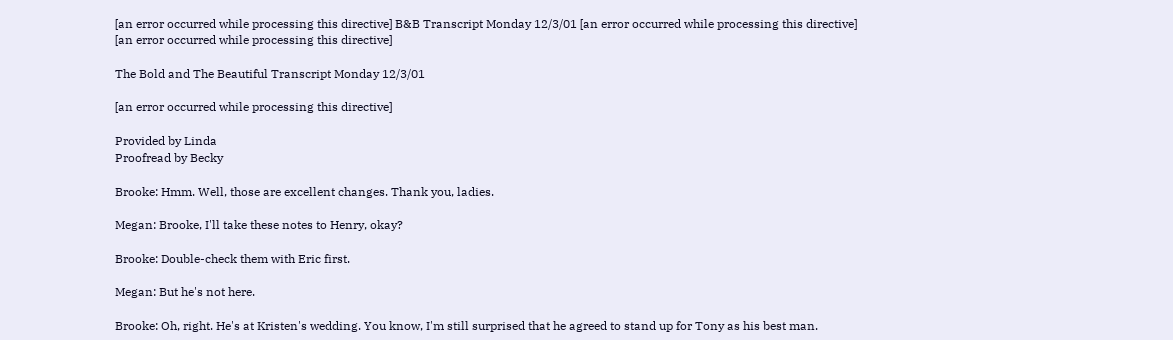[an error occurred while processing this directive] B&B Transcript Monday 12/3/01 [an error occurred while processing this directive]
[an error occurred while processing this directive]

The Bold and The Beautiful Transcript Monday 12/3/01

[an error occurred while processing this directive]

Provided by Linda
Proofread by Becky

Brooke: Hmm. Well, those are excellent changes. Thank you, ladies.

Megan: Brooke, I'll take these notes to Henry, okay?

Brooke: Double-check them with Eric first.

Megan: But he's not here.

Brooke: Oh, right. He's at Kristen's wedding. You know, I'm still surprised that he agreed to stand up for Tony as his best man.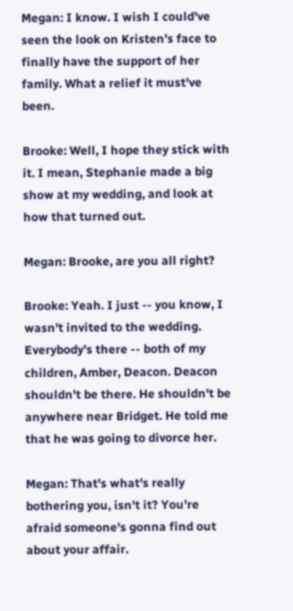Megan: I know. I wish I could've seen the look on Kristen's face to finally have the support of her family. What a relief it must've been.

Brooke: Well, I hope they stick with it. I mean, Stephanie made a big show at my wedding, and look at how that turned out.

Megan: Brooke, are you all right?

Brooke: Yeah. I just -- you know, I wasn't invited to the wedding. Everybody's there -- both of my children, Amber, Deacon. Deacon shouldn't be there. He shouldn't be anywhere near Bridget. He told me that he was going to divorce her.

Megan: That's what's really bothering you, isn't it? You're afraid someone's gonna find out about your affair.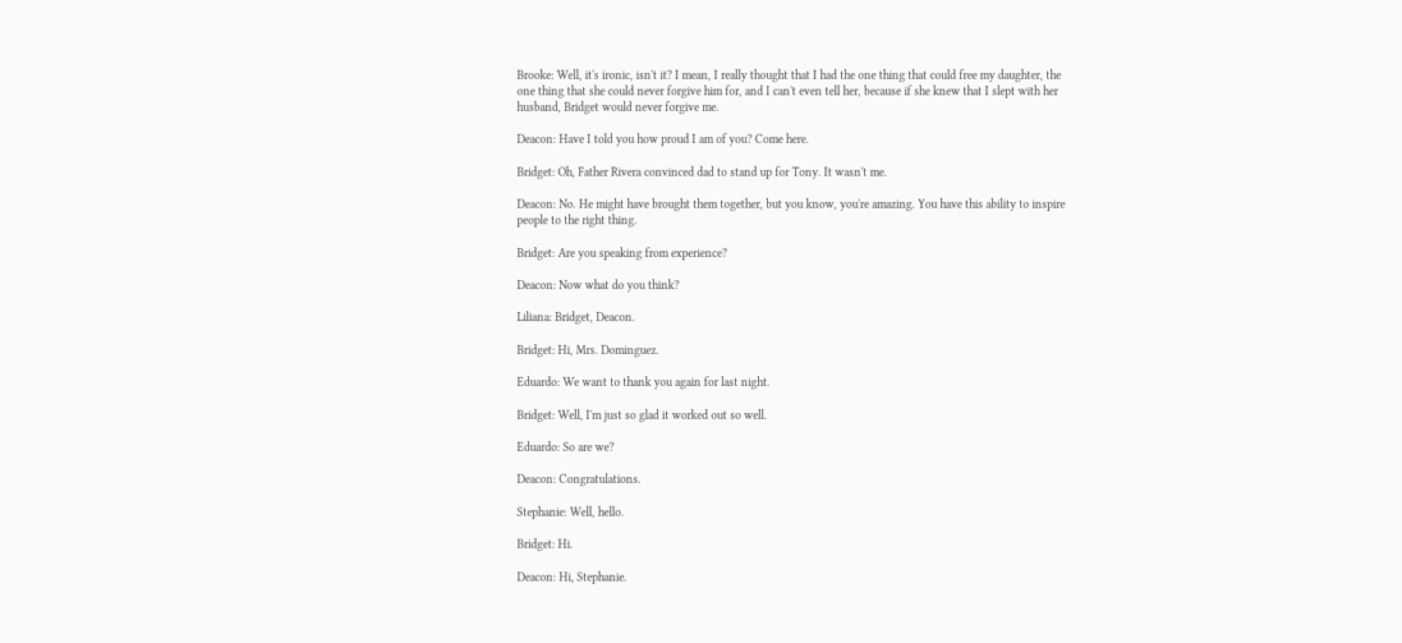Brooke: Well, it's ironic, isn't it? I mean, I really thought that I had the one thing that could free my daughter, the one thing that she could never forgive him for, and I can't even tell her, because if she knew that I slept with her husband, Bridget would never forgive me.

Deacon: Have I told you how proud I am of you? Come here.

Bridget: Oh, Father Rivera convinced dad to stand up for Tony. It wasn't me.

Deacon: No. He might have brought them together, but you know, you're amazing. You have this ability to inspire people to the right thing.

Bridget: Are you speaking from experience?

Deacon: Now what do you think?

Liliana: Bridget, Deacon.

Bridget: Hi, Mrs. Dominguez.

Eduardo: We want to thank you again for last night.

Bridget: Well, I'm just so glad it worked out so well.

Eduardo: So are we?

Deacon: Congratulations.

Stephanie: Well, hello.

Bridget: Hi.

Deacon: Hi, Stephanie.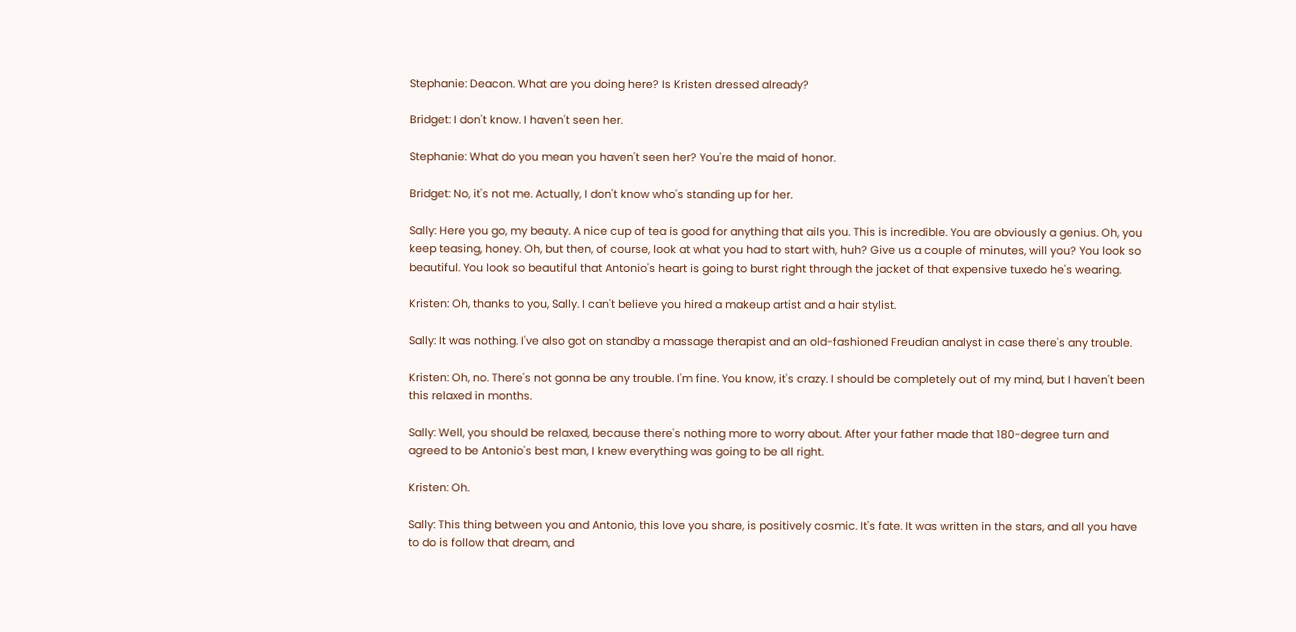Stephanie: Deacon. What are you doing here? Is Kristen dressed already?

Bridget: I don't know. I haven't seen her.

Stephanie: What do you mean you haven't seen her? You're the maid of honor.

Bridget: No, it's not me. Actually, I don't know who's standing up for her.

Sally: Here you go, my beauty. A nice cup of tea is good for anything that ails you. This is incredible. You are obviously a genius. Oh, you keep teasing, honey. Oh, but then, of course, look at what you had to start with, huh? Give us a couple of minutes, will you? You look so beautiful. You look so beautiful that Antonio's heart is going to burst right through the jacket of that expensive tuxedo he's wearing.

Kristen: Oh, thanks to you, Sally. I can't believe you hired a makeup artist and a hair stylist.

Sally: It was nothing. I've also got on standby a massage therapist and an old-fashioned Freudian analyst in case there's any trouble.

Kristen: Oh, no. There's not gonna be any trouble. I'm fine. You know, it's crazy. I should be completely out of my mind, but I haven't been this relaxed in months.

Sally: Well, you should be relaxed, because there's nothing more to worry about. After your father made that 180-degree turn and agreed to be Antonio's best man, I knew everything was going to be all right.

Kristen: Oh.

Sally: This thing between you and Antonio, this love you share, is positively cosmic. It's fate. It was written in the stars, and all you have to do is follow that dream, and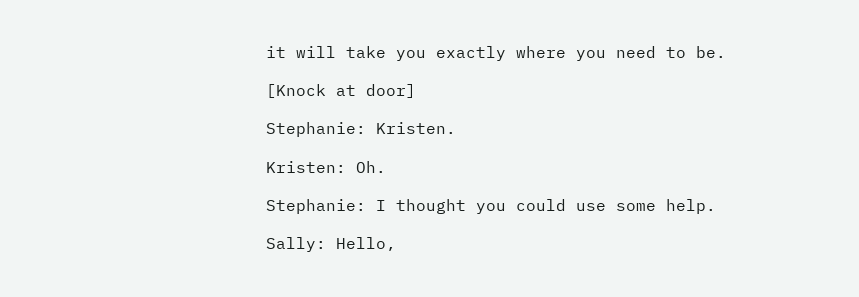it will take you exactly where you need to be.

[Knock at door]

Stephanie: Kristen.

Kristen: Oh.

Stephanie: I thought you could use some help.

Sally: Hello,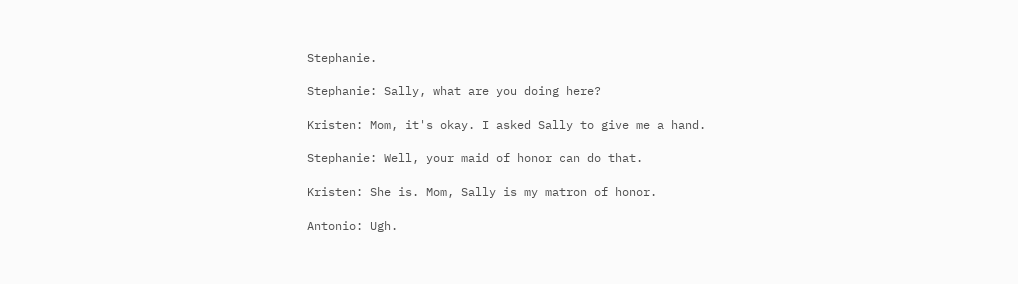Stephanie.

Stephanie: Sally, what are you doing here?

Kristen: Mom, it's okay. I asked Sally to give me a hand.

Stephanie: Well, your maid of honor can do that.

Kristen: She is. Mom, Sally is my matron of honor.

Antonio: Ugh.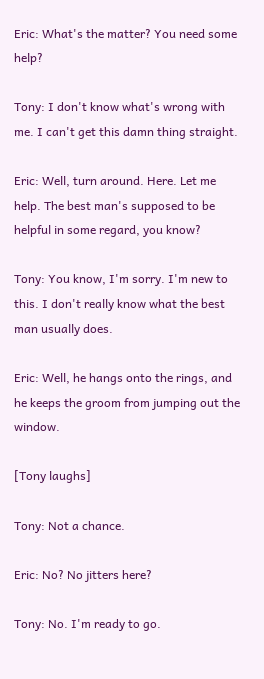Eric: What's the matter? You need some help?

Tony: I don't know what's wrong with me. I can't get this damn thing straight.

Eric: Well, turn around. Here. Let me help. The best man's supposed to be helpful in some regard, you know?

Tony: You know, I'm sorry. I'm new to this. I don't really know what the best man usually does.

Eric: Well, he hangs onto the rings, and he keeps the groom from jumping out the window.

[Tony laughs]

Tony: Not a chance.

Eric: No? No jitters here?

Tony: No. I'm ready to go.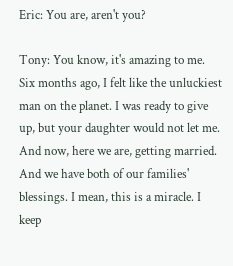Eric: You are, aren't you?

Tony: You know, it's amazing to me. Six months ago, I felt like the unluckiest man on the planet. I was ready to give up, but your daughter would not let me. And now, here we are, getting married. And we have both of our families' blessings. I mean, this is a miracle. I keep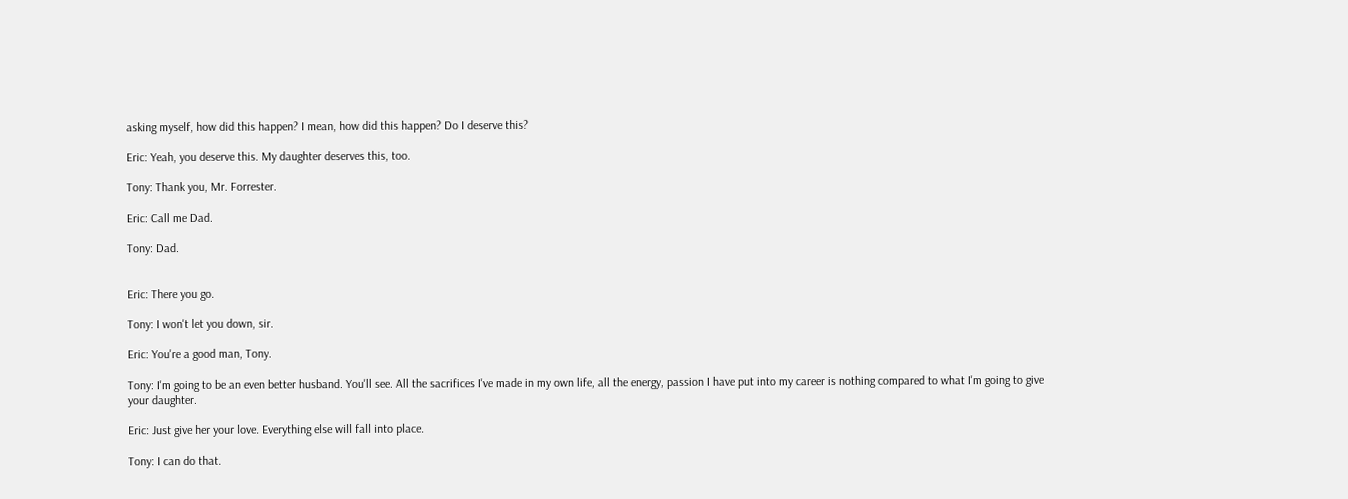asking myself, how did this happen? I mean, how did this happen? Do I deserve this?

Eric: Yeah, you deserve this. My daughter deserves this, too.

Tony: Thank you, Mr. Forrester.

Eric: Call me Dad.

Tony: Dad.


Eric: There you go.

Tony: I won't let you down, sir.

Eric: You're a good man, Tony.

Tony: I'm going to be an even better husband. You'll see. All the sacrifices I've made in my own life, all the energy, passion I have put into my career is nothing compared to what I'm going to give your daughter.

Eric: Just give her your love. Everything else will fall into place.

Tony: I can do that.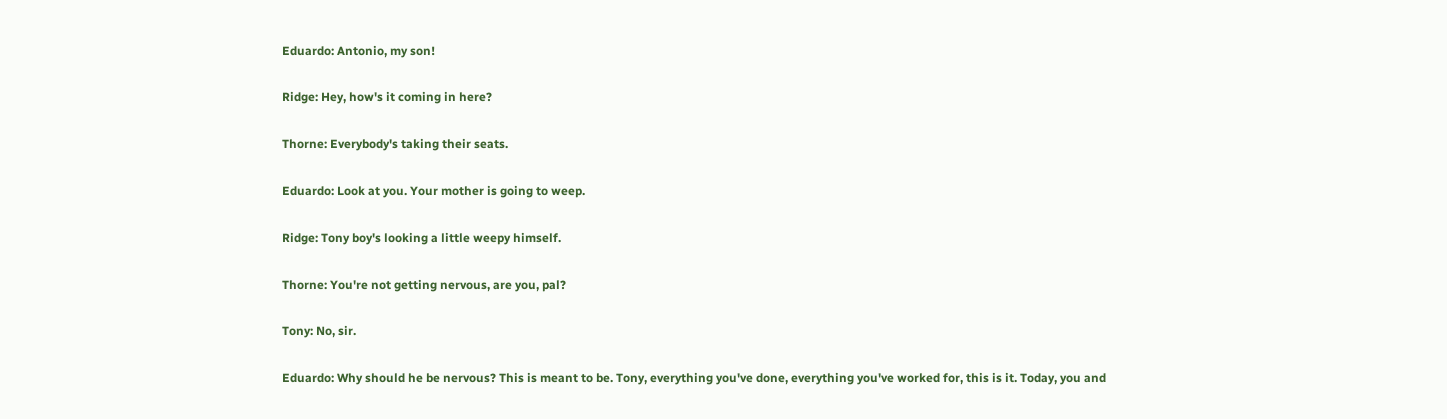Eduardo: Antonio, my son!

Ridge: Hey, how's it coming in here?

Thorne: Everybody's taking their seats.

Eduardo: Look at you. Your mother is going to weep.

Ridge: Tony boy's looking a little weepy himself.

Thorne: You're not getting nervous, are you, pal?

Tony: No, sir.

Eduardo: Why should he be nervous? This is meant to be. Tony, everything you've done, everything you've worked for, this is it. Today, you and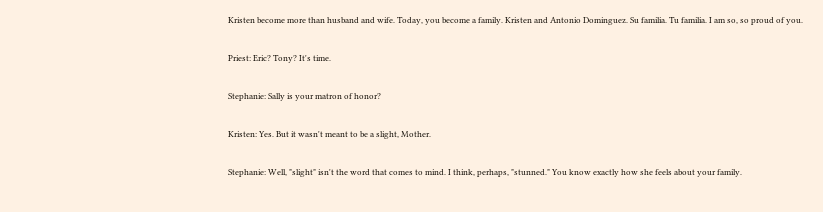Kristen become more than husband and wife. Today, you become a family. Kristen and Antonio Dominguez. Su familia. Tu familia. I am so, so proud of you.

Priest: Eric? Tony? It's time.

Stephanie: Sally is your matron of honor?

Kristen: Yes. But it wasn't meant to be a slight, Mother.

Stephanie: Well, "slight" isn't the word that comes to mind. I think, perhaps, "stunned." You know exactly how she feels about your family.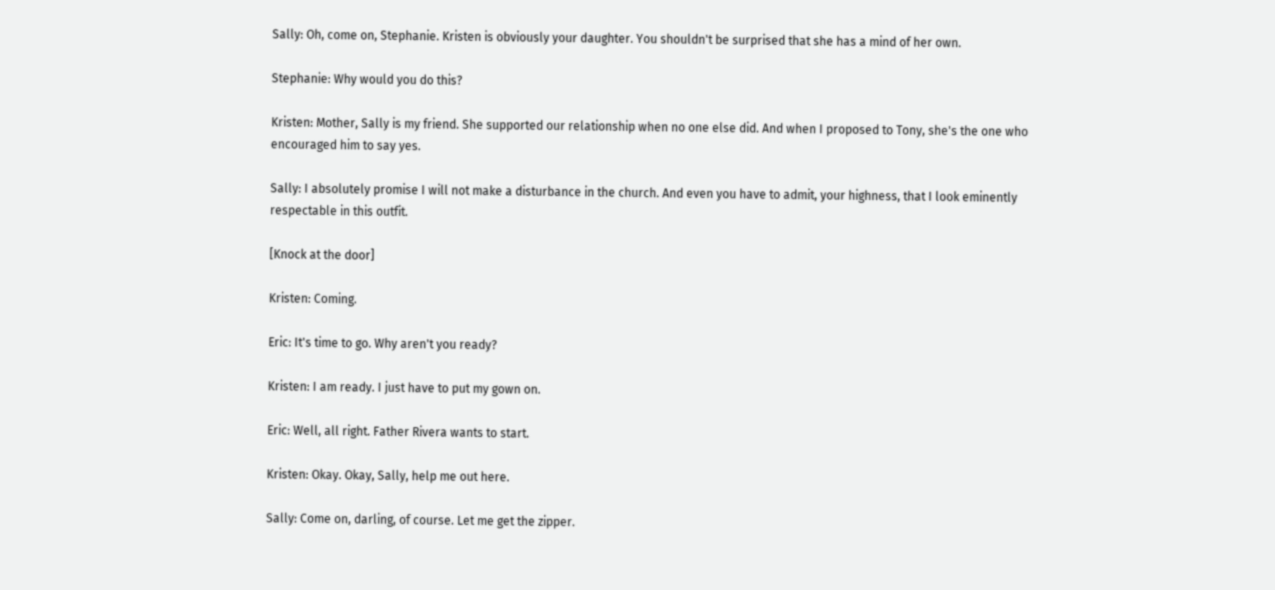Sally: Oh, come on, Stephanie. Kristen is obviously your daughter. You shouldn't be surprised that she has a mind of her own.

Stephanie: Why would you do this?

Kristen: Mother, Sally is my friend. She supported our relationship when no one else did. And when I proposed to Tony, she's the one who encouraged him to say yes.

Sally: I absolutely promise I will not make a disturbance in the church. And even you have to admit, your highness, that I look eminently respectable in this outfit.

[Knock at the door]

Kristen: Coming.

Eric: It's time to go. Why aren't you ready?

Kristen: I am ready. I just have to put my gown on.

Eric: Well, all right. Father Rivera wants to start.

Kristen: Okay. Okay, Sally, help me out here.

Sally: Come on, darling, of course. Let me get the zipper.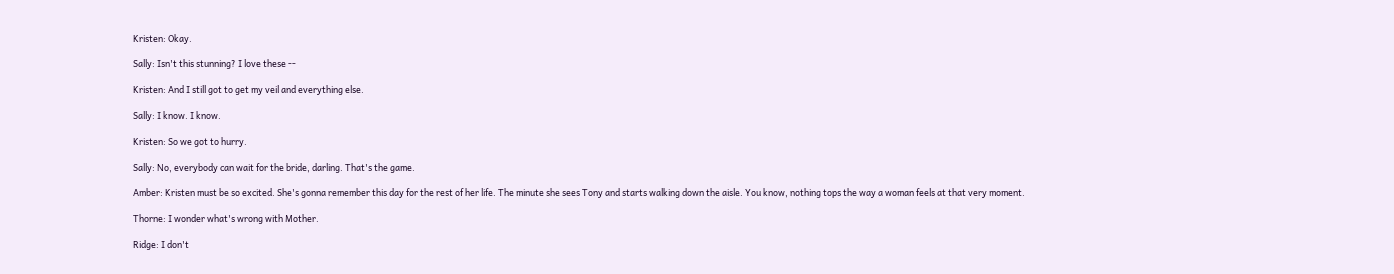Kristen: Okay.

Sally: Isn't this stunning? I love these --

Kristen: And I still got to get my veil and everything else.

Sally: I know. I know.

Kristen: So we got to hurry.

Sally: No, everybody can wait for the bride, darling. That's the game.

Amber: Kristen must be so excited. She's gonna remember this day for the rest of her life. The minute she sees Tony and starts walking down the aisle. You know, nothing tops the way a woman feels at that very moment.

Thorne: I wonder what's wrong with Mother.

Ridge: I don't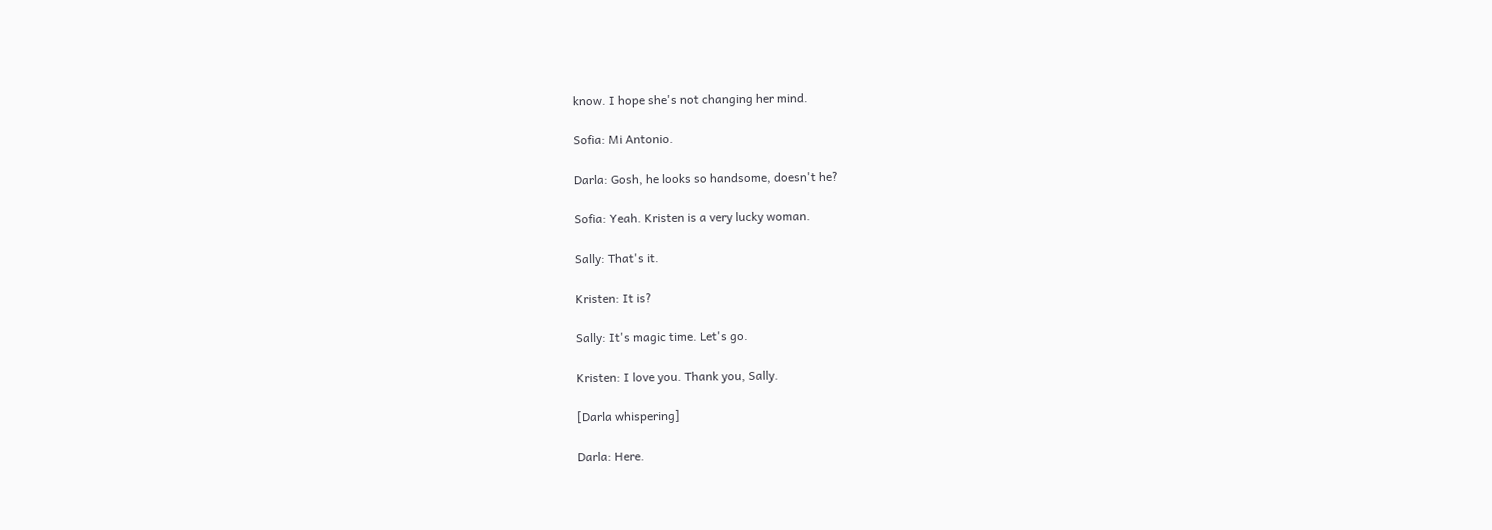know. I hope she's not changing her mind.

Sofia: Mi Antonio.

Darla: Gosh, he looks so handsome, doesn't he?

Sofia: Yeah. Kristen is a very lucky woman.

Sally: That's it.

Kristen: It is?

Sally: It's magic time. Let's go.

Kristen: I love you. Thank you, Sally.

[Darla whispering]

Darla: Here.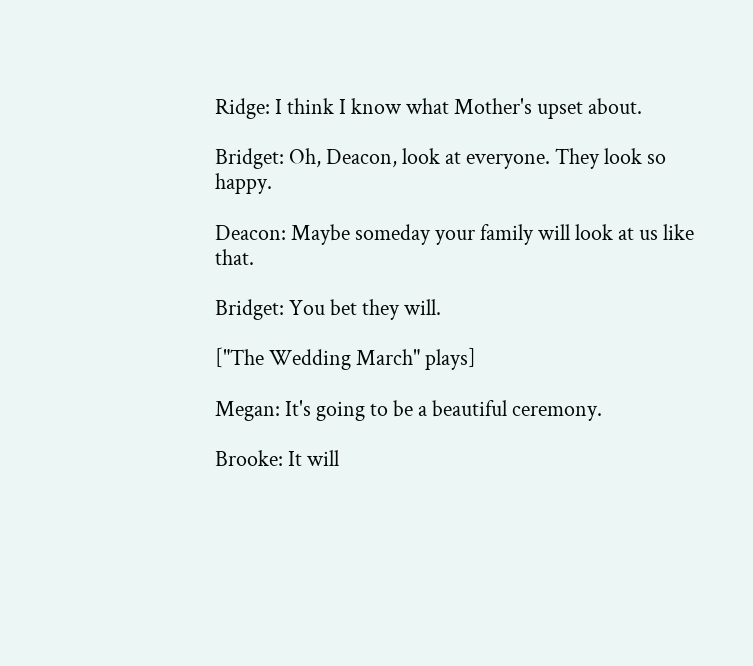Ridge: I think I know what Mother's upset about.

Bridget: Oh, Deacon, look at everyone. They look so happy.

Deacon: Maybe someday your family will look at us like that.

Bridget: You bet they will.

["The Wedding March" plays]

Megan: It's going to be a beautiful ceremony.

Brooke: It will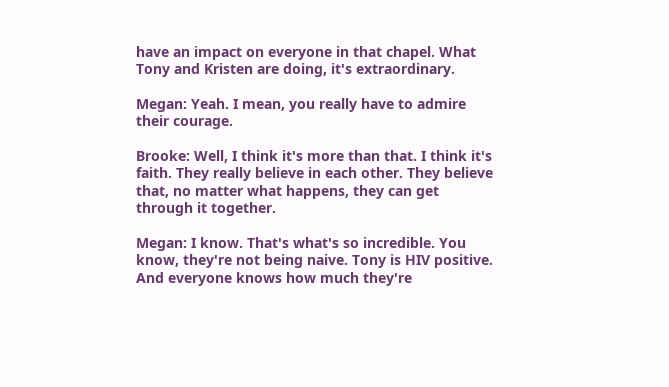have an impact on everyone in that chapel. What Tony and Kristen are doing, it's extraordinary.

Megan: Yeah. I mean, you really have to admire their courage.

Brooke: Well, I think it's more than that. I think it's faith. They really believe in each other. They believe that, no matter what happens, they can get through it together.

Megan: I know. That's what's so incredible. You know, they're not being naive. Tony is HIV positive. And everyone knows how much they're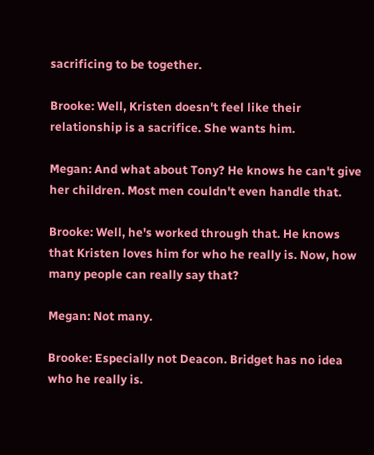sacrificing to be together.

Brooke: Well, Kristen doesn't feel like their relationship is a sacrifice. She wants him.

Megan: And what about Tony? He knows he can't give her children. Most men couldn't even handle that.

Brooke: Well, he's worked through that. He knows that Kristen loves him for who he really is. Now, how many people can really say that?

Megan: Not many.

Brooke: Especially not Deacon. Bridget has no idea who he really is.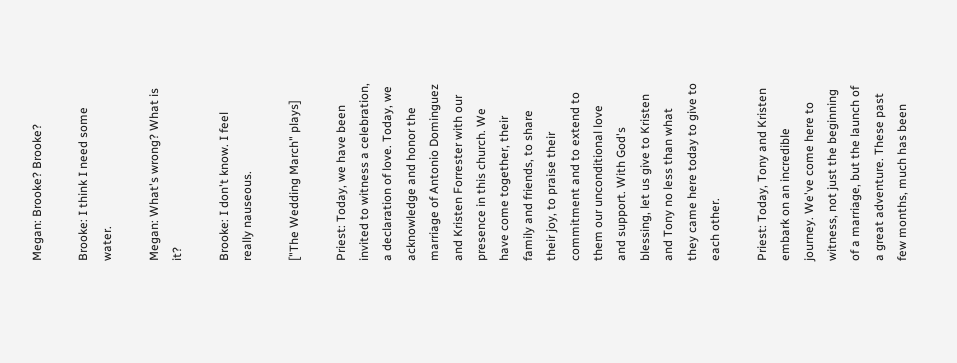Megan: Brooke? Brooke?

Brooke: I think I need some water.

Megan: What's wrong? What is it?

Brooke: I don't know. I feel really nauseous.

["The Wedding March" plays]

Priest: Today, we have been invited to witness a celebration, a declaration of love. Today, we acknowledge and honor the marriage of Antonio Dominguez and Kristen Forrester with our presence in this church. We have come together, their family and friends, to share their joy, to praise their commitment and to extend to them our unconditional love and support. With God's blessing, let us give to Kristen and Tony no less than what they came here today to give to each other.

Priest: Today, Tony and Kristen embark on an incredible journey. We've come here to witness, not just the beginning of a marriage, but the launch of a great adventure. These past few months, much has been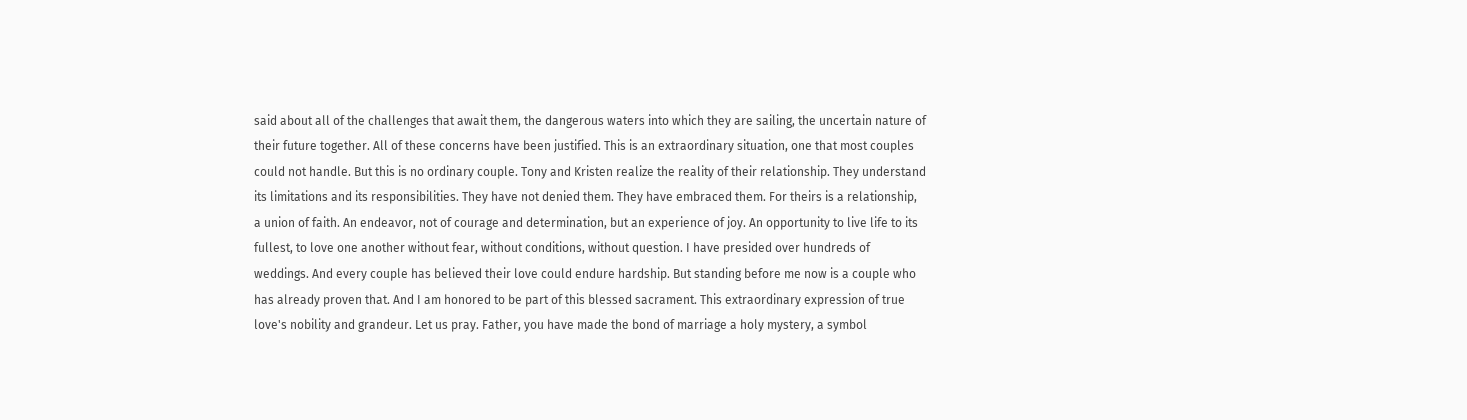said about all of the challenges that await them, the dangerous waters into which they are sailing, the uncertain nature of their future together. All of these concerns have been justified. This is an extraordinary situation, one that most couples could not handle. But this is no ordinary couple. Tony and Kristen realize the reality of their relationship. They understand its limitations and its responsibilities. They have not denied them. They have embraced them. For theirs is a relationship, a union of faith. An endeavor, not of courage and determination, but an experience of joy. An opportunity to live life to its fullest, to love one another without fear, without conditions, without question. I have presided over hundreds of weddings. And every couple has believed their love could endure hardship. But standing before me now is a couple who has already proven that. And I am honored to be part of this blessed sacrament. This extraordinary expression of true love's nobility and grandeur. Let us pray. Father, you have made the bond of marriage a holy mystery, a symbol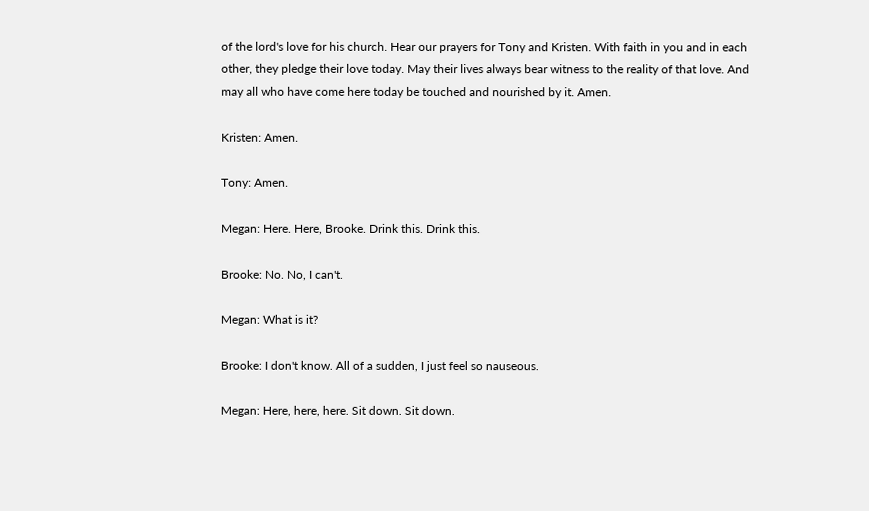of the lord's love for his church. Hear our prayers for Tony and Kristen. With faith in you and in each other, they pledge their love today. May their lives always bear witness to the reality of that love. And may all who have come here today be touched and nourished by it. Amen.

Kristen: Amen.

Tony: Amen.

Megan: Here. Here, Brooke. Drink this. Drink this.

Brooke: No. No, I can't.

Megan: What is it?

Brooke: I don't know. All of a sudden, I just feel so nauseous.

Megan: Here, here, here. Sit down. Sit down.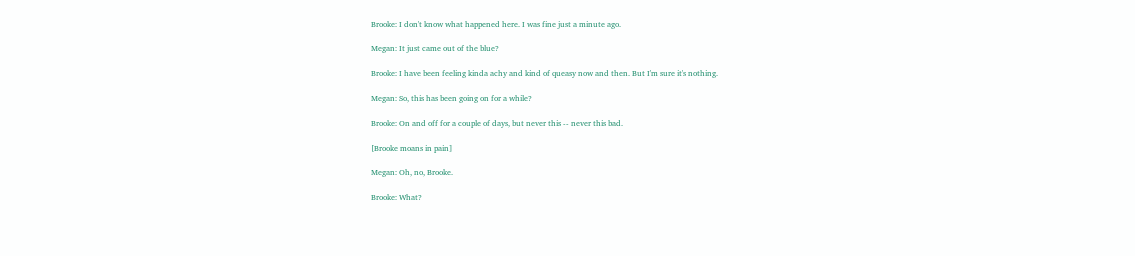Brooke: I don't know what happened here. I was fine just a minute ago.

Megan: It just came out of the blue?

Brooke: I have been feeling kinda achy and kind of queasy now and then. But I'm sure it's nothing.

Megan: So, this has been going on for a while?

Brooke: On and off for a couple of days, but never this -- never this bad.

[Brooke moans in pain]

Megan: Oh, no, Brooke.

Brooke: What?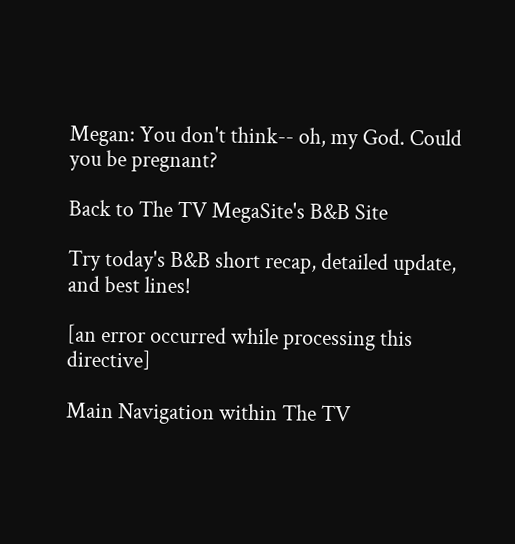Megan: You don't think-- oh, my God. Could you be pregnant?

Back to The TV MegaSite's B&B Site

Try today's B&B short recap, detailed update, and best lines!

[an error occurred while processing this directive]

Main Navigation within The TV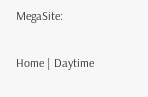MegaSite:

Home | Daytime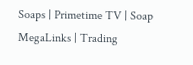Soaps | Primetime TV | Soap MegaLinks | Trading